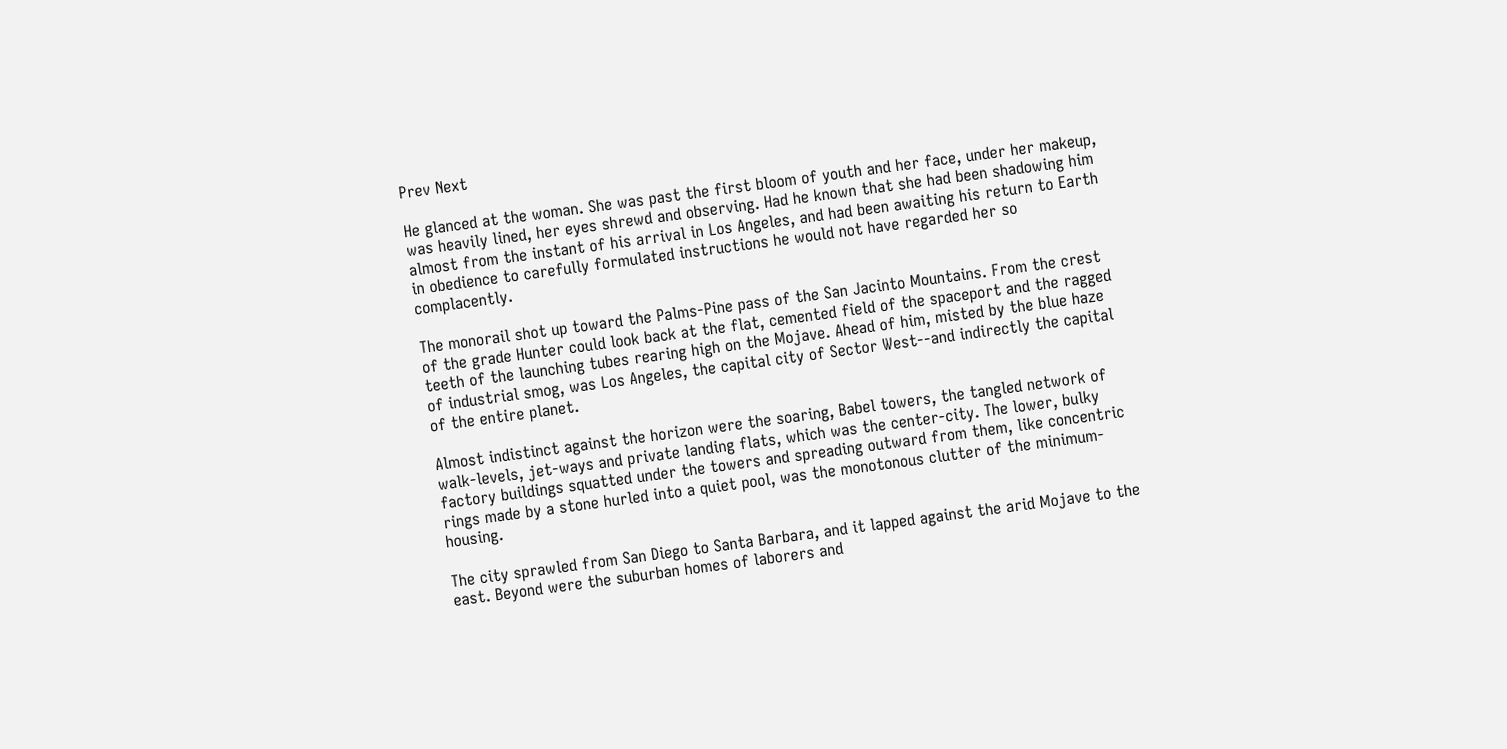Prev Next

He glanced at the woman. She was past the first bloom of youth and her face, under her makeup, was heavily lined, her eyes shrewd and observing. Had he known that she had been shadowing him almost from the instant of his arrival in Los Angeles, and had been awaiting his return to Earth in obedience to carefully formulated instructions he would not have regarded her so complacently.

The monorail shot up toward the Palms-Pine pass of the San Jacinto Mountains. From the crest of the grade Hunter could look back at the flat, cemented field of the spaceport and the ragged teeth of the launching tubes rearing high on the Mojave. Ahead of him, misted by the blue haze of industrial smog, was Los Angeles, the capital city of Sector West--and indirectly the capital of the entire planet.

Almost indistinct against the horizon were the soaring, Babel towers, the tangled network of walk-levels, jet-ways and private landing flats, which was the center-city. The lower, bulky factory buildings squatted under the towers and spreading outward from them, like concentric rings made by a stone hurled into a quiet pool, was the monotonous clutter of the minimum-housing.

The city sprawled from San Diego to Santa Barbara, and it lapped against the arid Mojave to the east. Beyond were the suburban homes of laborers and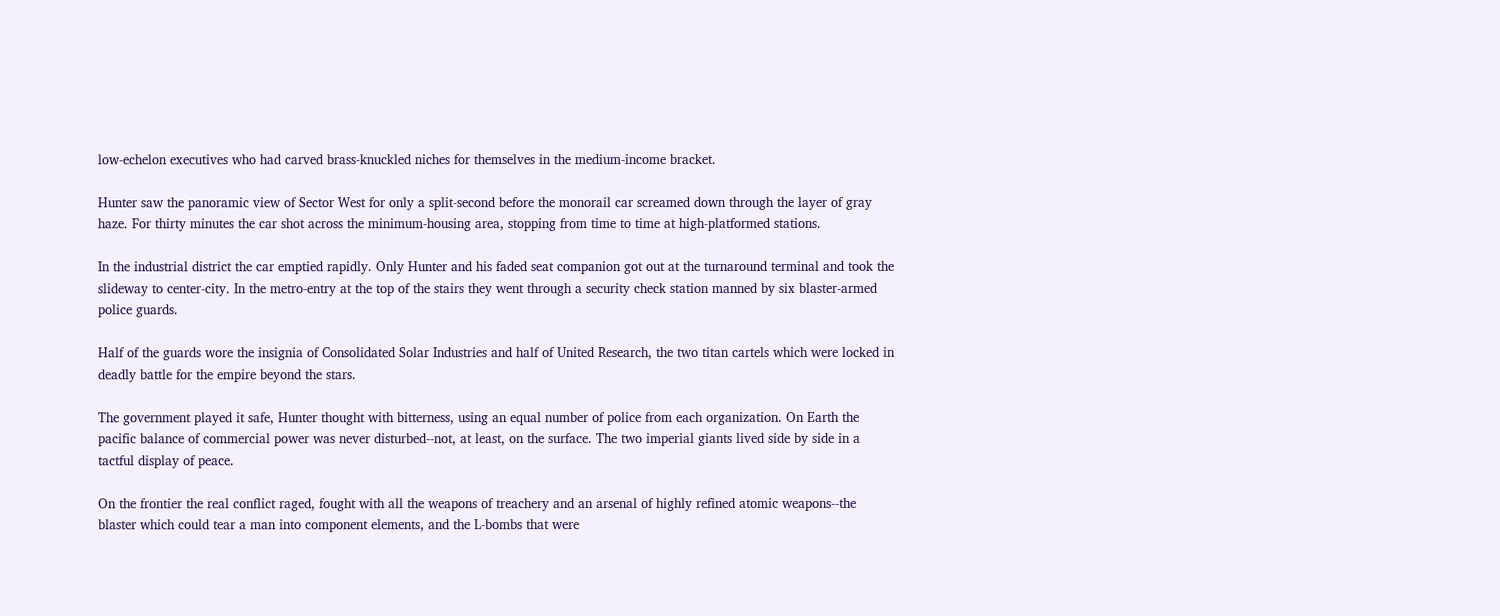low-echelon executives who had carved brass-knuckled niches for themselves in the medium-income bracket.

Hunter saw the panoramic view of Sector West for only a split-second before the monorail car screamed down through the layer of gray haze. For thirty minutes the car shot across the minimum-housing area, stopping from time to time at high-platformed stations.

In the industrial district the car emptied rapidly. Only Hunter and his faded seat companion got out at the turnaround terminal and took the slideway to center-city. In the metro-entry at the top of the stairs they went through a security check station manned by six blaster-armed police guards.

Half of the guards wore the insignia of Consolidated Solar Industries and half of United Research, the two titan cartels which were locked in deadly battle for the empire beyond the stars.

The government played it safe, Hunter thought with bitterness, using an equal number of police from each organization. On Earth the pacific balance of commercial power was never disturbed--not, at least, on the surface. The two imperial giants lived side by side in a tactful display of peace.

On the frontier the real conflict raged, fought with all the weapons of treachery and an arsenal of highly refined atomic weapons--the blaster which could tear a man into component elements, and the L-bombs that were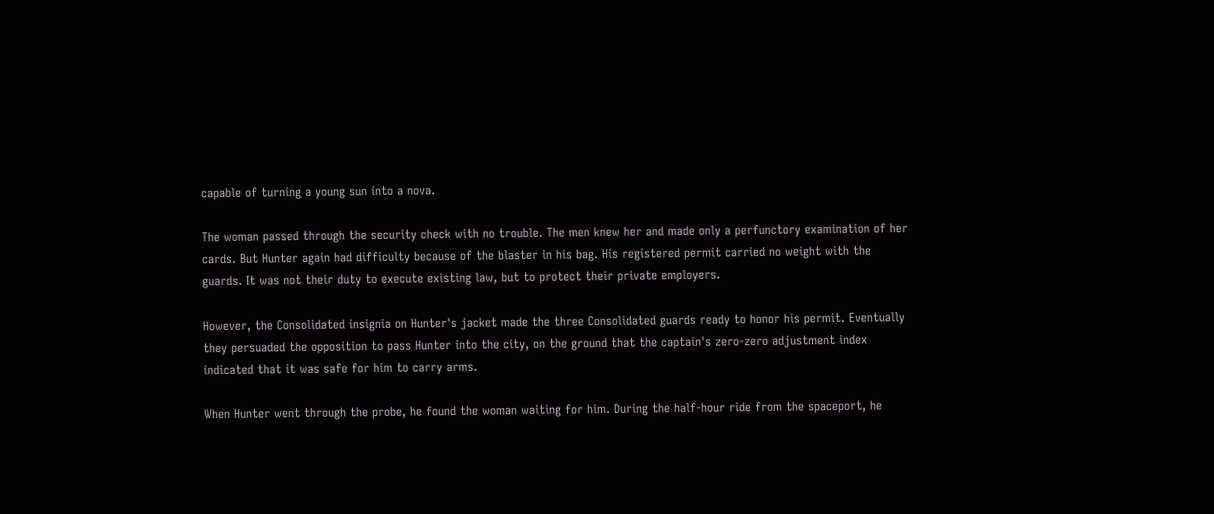capable of turning a young sun into a nova.

The woman passed through the security check with no trouble. The men knew her and made only a perfunctory examination of her cards. But Hunter again had difficulty because of the blaster in his bag. His registered permit carried no weight with the guards. It was not their duty to execute existing law, but to protect their private employers.

However, the Consolidated insignia on Hunter's jacket made the three Consolidated guards ready to honor his permit. Eventually they persuaded the opposition to pass Hunter into the city, on the ground that the captain's zero-zero adjustment index indicated that it was safe for him to carry arms.

When Hunter went through the probe, he found the woman waiting for him. During the half-hour ride from the spaceport, he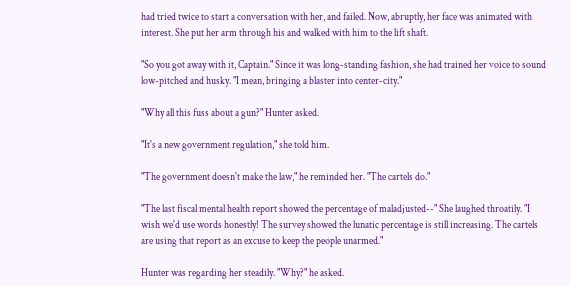had tried twice to start a conversation with her, and failed. Now, abruptly, her face was animated with interest. She put her arm through his and walked with him to the lift shaft.

"So you got away with it, Captain." Since it was long-standing fashion, she had trained her voice to sound low-pitched and husky. "I mean, bringing a blaster into center-city."

"Why all this fuss about a gun?" Hunter asked.

"It's a new government regulation," she told him.

"The government doesn't make the law," he reminded her. "The cartels do."

"The last fiscal mental health report showed the percentage of maladjusted--" She laughed throatily. "I wish we'd use words honestly! The survey showed the lunatic percentage is still increasing. The cartels are using that report as an excuse to keep the people unarmed."

Hunter was regarding her steadily. "Why?" he asked.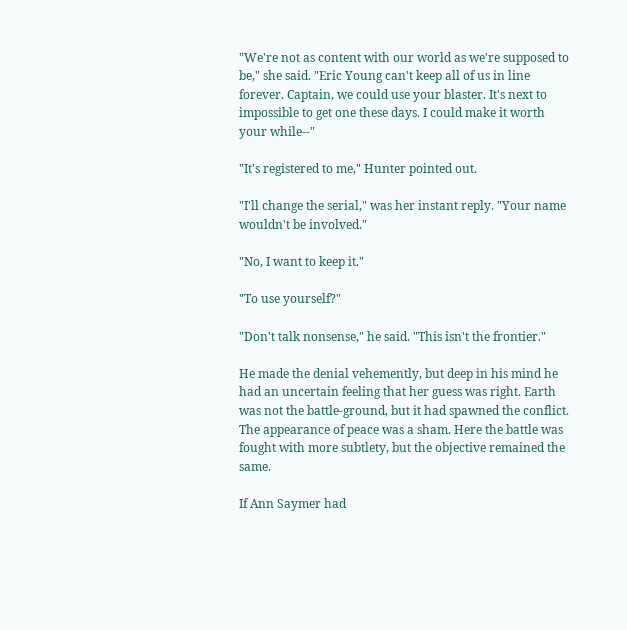"We're not as content with our world as we're supposed to be," she said. "Eric Young can't keep all of us in line forever. Captain, we could use your blaster. It's next to impossible to get one these days. I could make it worth your while--"

"It's registered to me," Hunter pointed out.

"I'll change the serial," was her instant reply. "Your name wouldn't be involved."

"No, I want to keep it."

"To use yourself?"

"Don't talk nonsense," he said. "This isn't the frontier."

He made the denial vehemently, but deep in his mind he had an uncertain feeling that her guess was right. Earth was not the battle-ground, but it had spawned the conflict. The appearance of peace was a sham. Here the battle was fought with more subtlety, but the objective remained the same.

If Ann Saymer had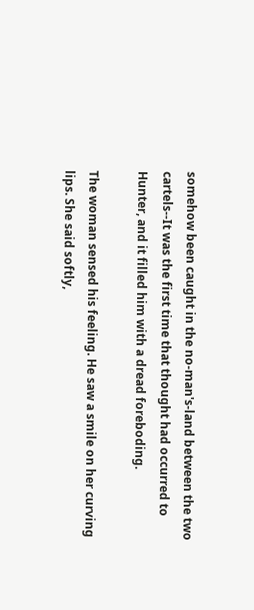somehow been caught in the no-man's-land between the two cartels--It was the first time that thought had occurred to Hunter, and it filled him with a dread foreboding.

The woman sensed his feeling. He saw a smile on her curving lips. She said softly,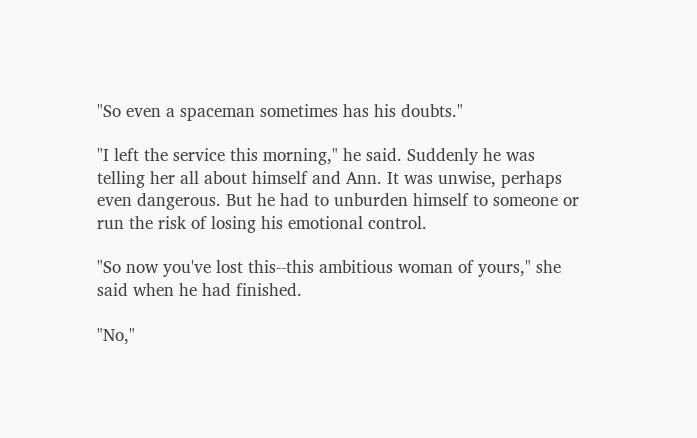"So even a spaceman sometimes has his doubts."

"I left the service this morning," he said. Suddenly he was telling her all about himself and Ann. It was unwise, perhaps even dangerous. But he had to unburden himself to someone or run the risk of losing his emotional control.

"So now you've lost this--this ambitious woman of yours," she said when he had finished.

"No,"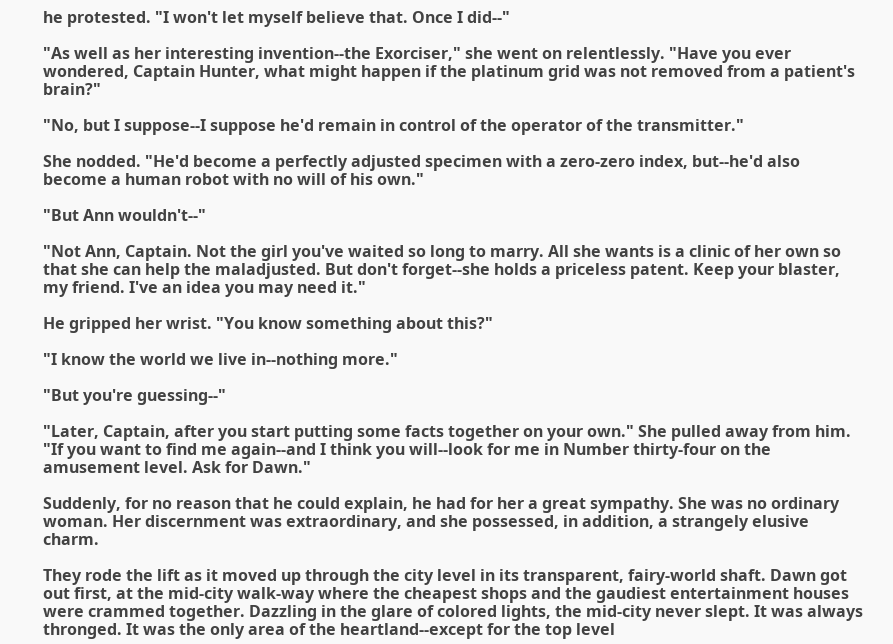he protested. "I won't let myself believe that. Once I did--"

"As well as her interesting invention--the Exorciser," she went on relentlessly. "Have you ever wondered, Captain Hunter, what might happen if the platinum grid was not removed from a patient's brain?"

"No, but I suppose--I suppose he'd remain in control of the operator of the transmitter."

She nodded. "He'd become a perfectly adjusted specimen with a zero-zero index, but--he'd also become a human robot with no will of his own."

"But Ann wouldn't--"

"Not Ann, Captain. Not the girl you've waited so long to marry. All she wants is a clinic of her own so that she can help the maladjusted. But don't forget--she holds a priceless patent. Keep your blaster, my friend. I've an idea you may need it."

He gripped her wrist. "You know something about this?"

"I know the world we live in--nothing more."

"But you're guessing--"

"Later, Captain, after you start putting some facts together on your own." She pulled away from him. "If you want to find me again--and I think you will--look for me in Number thirty-four on the amusement level. Ask for Dawn."

Suddenly, for no reason that he could explain, he had for her a great sympathy. She was no ordinary woman. Her discernment was extraordinary, and she possessed, in addition, a strangely elusive charm.

They rode the lift as it moved up through the city level in its transparent, fairy-world shaft. Dawn got out first, at the mid-city walk-way where the cheapest shops and the gaudiest entertainment houses were crammed together. Dazzling in the glare of colored lights, the mid-city never slept. It was always thronged. It was the only area of the heartland--except for the top level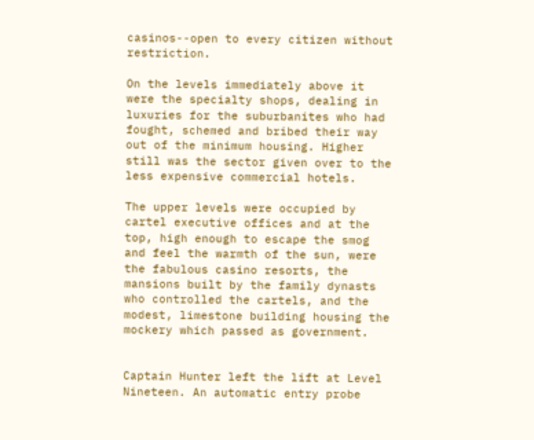casinos--open to every citizen without restriction.

On the levels immediately above it were the specialty shops, dealing in luxuries for the suburbanites who had fought, schemed and bribed their way out of the minimum housing. Higher still was the sector given over to the less expensive commercial hotels.

The upper levels were occupied by cartel executive offices and at the top, high enough to escape the smog and feel the warmth of the sun, were the fabulous casino resorts, the mansions built by the family dynasts who controlled the cartels, and the modest, limestone building housing the mockery which passed as government.


Captain Hunter left the lift at Level Nineteen. An automatic entry probe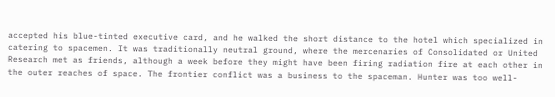accepted his blue-tinted executive card, and he walked the short distance to the hotel which specialized in catering to spacemen. It was traditionally neutral ground, where the mercenaries of Consolidated or United Research met as friends, although a week before they might have been firing radiation fire at each other in the outer reaches of space. The frontier conflict was a business to the spaceman. Hunter was too well-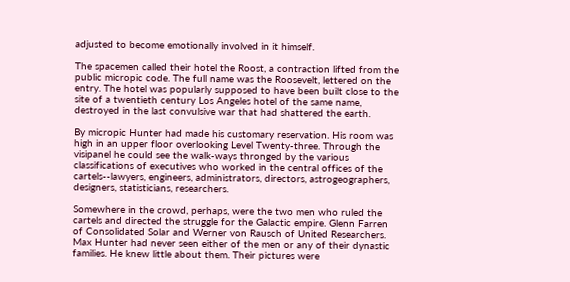adjusted to become emotionally involved in it himself.

The spacemen called their hotel the Roost, a contraction lifted from the public micropic code. The full name was the Roosevelt, lettered on the entry. The hotel was popularly supposed to have been built close to the site of a twentieth century Los Angeles hotel of the same name, destroyed in the last convulsive war that had shattered the earth.

By micropic Hunter had made his customary reservation. His room was high in an upper floor overlooking Level Twenty-three. Through the visipanel he could see the walk-ways thronged by the various classifications of executives who worked in the central offices of the cartels--lawyers, engineers, administrators, directors, astrogeographers, designers, statisticians, researchers.

Somewhere in the crowd, perhaps, were the two men who ruled the cartels and directed the struggle for the Galactic empire. Glenn Farren of Consolidated Solar and Werner von Rausch of United Researchers. Max Hunter had never seen either of the men or any of their dynastic families. He knew little about them. Their pictures were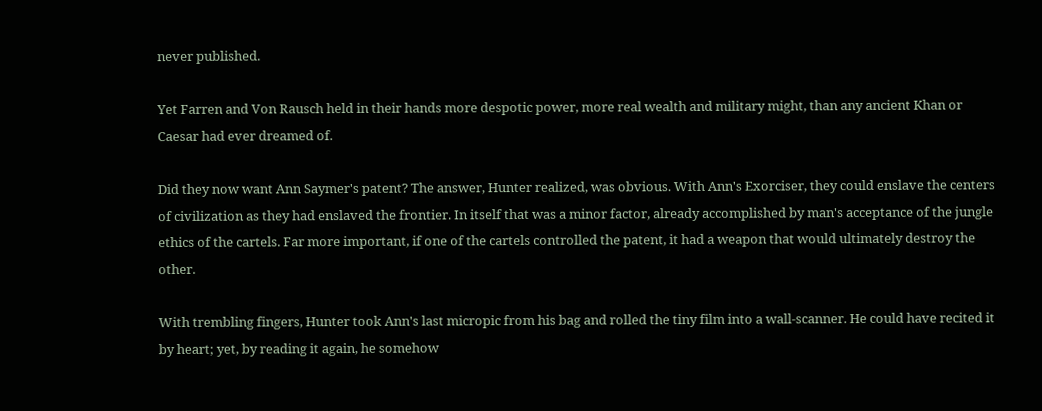never published.

Yet Farren and Von Rausch held in their hands more despotic power, more real wealth and military might, than any ancient Khan or Caesar had ever dreamed of.

Did they now want Ann Saymer's patent? The answer, Hunter realized, was obvious. With Ann's Exorciser, they could enslave the centers of civilization as they had enslaved the frontier. In itself that was a minor factor, already accomplished by man's acceptance of the jungle ethics of the cartels. Far more important, if one of the cartels controlled the patent, it had a weapon that would ultimately destroy the other.

With trembling fingers, Hunter took Ann's last micropic from his bag and rolled the tiny film into a wall-scanner. He could have recited it by heart; yet, by reading it again, he somehow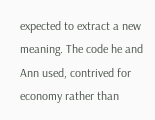expected to extract a new meaning. The code he and Ann used, contrived for economy rather than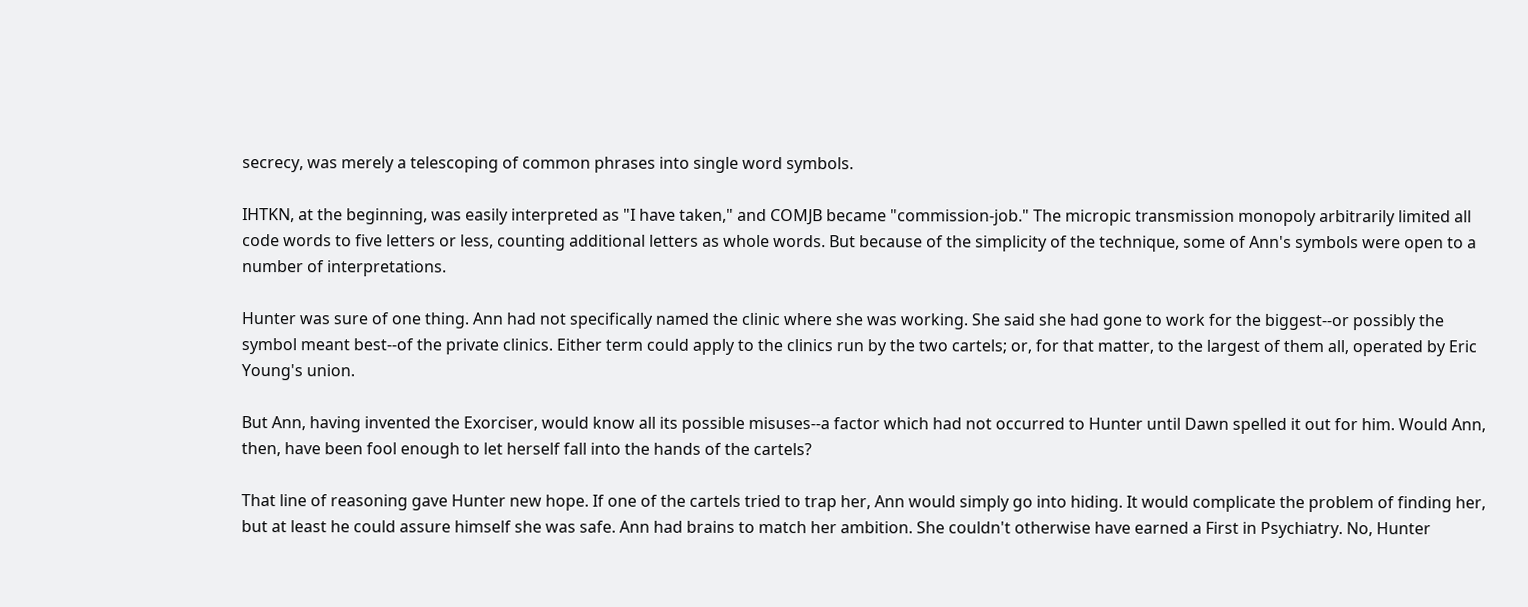secrecy, was merely a telescoping of common phrases into single word symbols.

IHTKN, at the beginning, was easily interpreted as "I have taken," and COMJB became "commission-job." The micropic transmission monopoly arbitrarily limited all code words to five letters or less, counting additional letters as whole words. But because of the simplicity of the technique, some of Ann's symbols were open to a number of interpretations.

Hunter was sure of one thing. Ann had not specifically named the clinic where she was working. She said she had gone to work for the biggest--or possibly the symbol meant best--of the private clinics. Either term could apply to the clinics run by the two cartels; or, for that matter, to the largest of them all, operated by Eric Young's union.

But Ann, having invented the Exorciser, would know all its possible misuses--a factor which had not occurred to Hunter until Dawn spelled it out for him. Would Ann, then, have been fool enough to let herself fall into the hands of the cartels?

That line of reasoning gave Hunter new hope. If one of the cartels tried to trap her, Ann would simply go into hiding. It would complicate the problem of finding her, but at least he could assure himself she was safe. Ann had brains to match her ambition. She couldn't otherwise have earned a First in Psychiatry. No, Hunter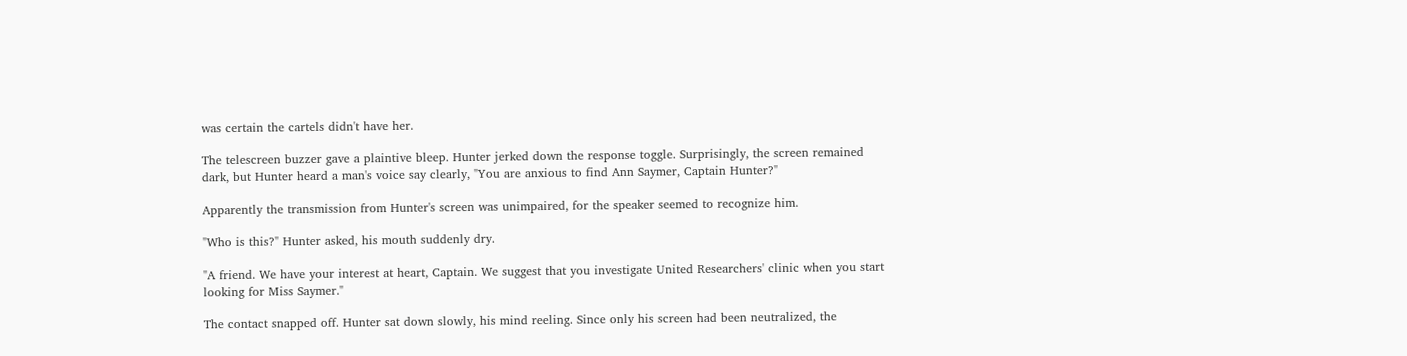was certain the cartels didn't have her.

The telescreen buzzer gave a plaintive bleep. Hunter jerked down the response toggle. Surprisingly, the screen remained dark, but Hunter heard a man's voice say clearly, "You are anxious to find Ann Saymer, Captain Hunter?"

Apparently the transmission from Hunter's screen was unimpaired, for the speaker seemed to recognize him.

"Who is this?" Hunter asked, his mouth suddenly dry.

"A friend. We have your interest at heart, Captain. We suggest that you investigate United Researchers' clinic when you start looking for Miss Saymer."

The contact snapped off. Hunter sat down slowly, his mind reeling. Since only his screen had been neutralized, the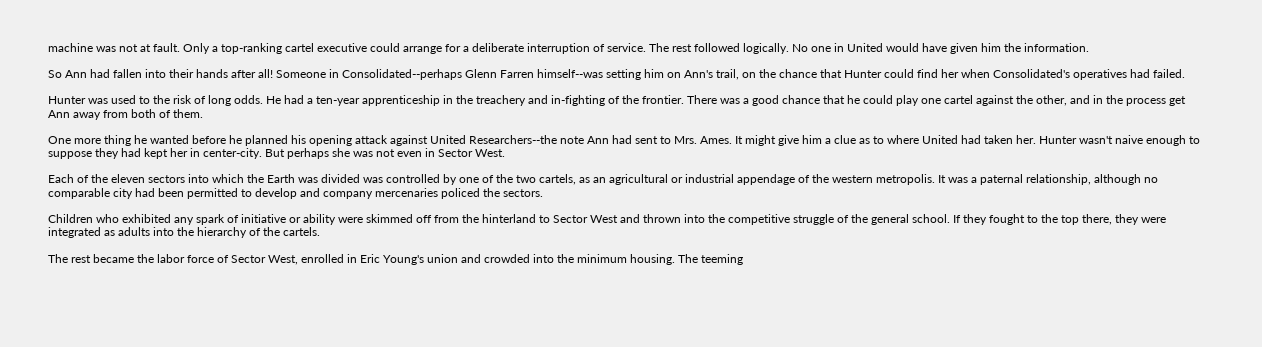machine was not at fault. Only a top-ranking cartel executive could arrange for a deliberate interruption of service. The rest followed logically. No one in United would have given him the information.

So Ann had fallen into their hands after all! Someone in Consolidated--perhaps Glenn Farren himself--was setting him on Ann's trail, on the chance that Hunter could find her when Consolidated's operatives had failed.

Hunter was used to the risk of long odds. He had a ten-year apprenticeship in the treachery and in-fighting of the frontier. There was a good chance that he could play one cartel against the other, and in the process get Ann away from both of them.

One more thing he wanted before he planned his opening attack against United Researchers--the note Ann had sent to Mrs. Ames. It might give him a clue as to where United had taken her. Hunter wasn't naive enough to suppose they had kept her in center-city. But perhaps she was not even in Sector West.

Each of the eleven sectors into which the Earth was divided was controlled by one of the two cartels, as an agricultural or industrial appendage of the western metropolis. It was a paternal relationship, although no comparable city had been permitted to develop and company mercenaries policed the sectors.

Children who exhibited any spark of initiative or ability were skimmed off from the hinterland to Sector West and thrown into the competitive struggle of the general school. If they fought to the top there, they were integrated as adults into the hierarchy of the cartels.

The rest became the labor force of Sector West, enrolled in Eric Young's union and crowded into the minimum housing. The teeming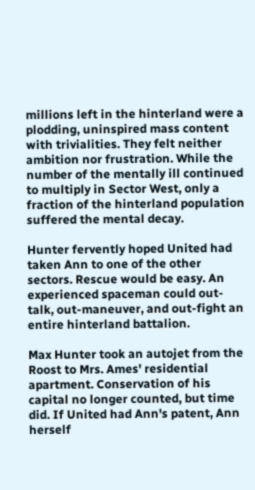millions left in the hinterland were a plodding, uninspired mass content with trivialities. They felt neither ambition nor frustration. While the number of the mentally ill continued to multiply in Sector West, only a fraction of the hinterland population suffered the mental decay.

Hunter fervently hoped United had taken Ann to one of the other sectors. Rescue would be easy. An experienced spaceman could out-talk, out-maneuver, and out-fight an entire hinterland battalion.

Max Hunter took an autojet from the Roost to Mrs. Ames' residential apartment. Conservation of his capital no longer counted, but time did. If United had Ann's patent, Ann herself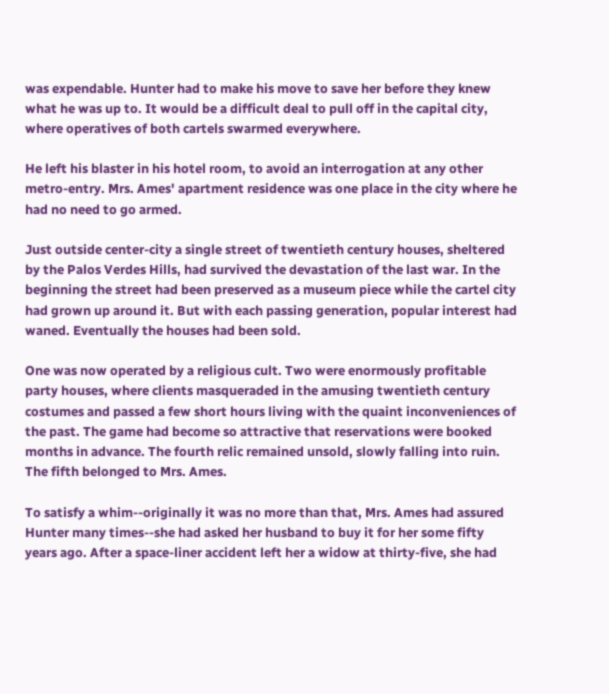was expendable. Hunter had to make his move to save her before they knew what he was up to. It would be a difficult deal to pull off in the capital city, where operatives of both cartels swarmed everywhere.

He left his blaster in his hotel room, to avoid an interrogation at any other metro-entry. Mrs. Ames' apartment residence was one place in the city where he had no need to go armed.

Just outside center-city a single street of twentieth century houses, sheltered by the Palos Verdes Hills, had survived the devastation of the last war. In the beginning the street had been preserved as a museum piece while the cartel city had grown up around it. But with each passing generation, popular interest had waned. Eventually the houses had been sold.

One was now operated by a religious cult. Two were enormously profitable party houses, where clients masqueraded in the amusing twentieth century costumes and passed a few short hours living with the quaint inconveniences of the past. The game had become so attractive that reservations were booked months in advance. The fourth relic remained unsold, slowly falling into ruin. The fifth belonged to Mrs. Ames.

To satisfy a whim--originally it was no more than that, Mrs. Ames had assured Hunter many times--she had asked her husband to buy it for her some fifty years ago. After a space-liner accident left her a widow at thirty-five, she had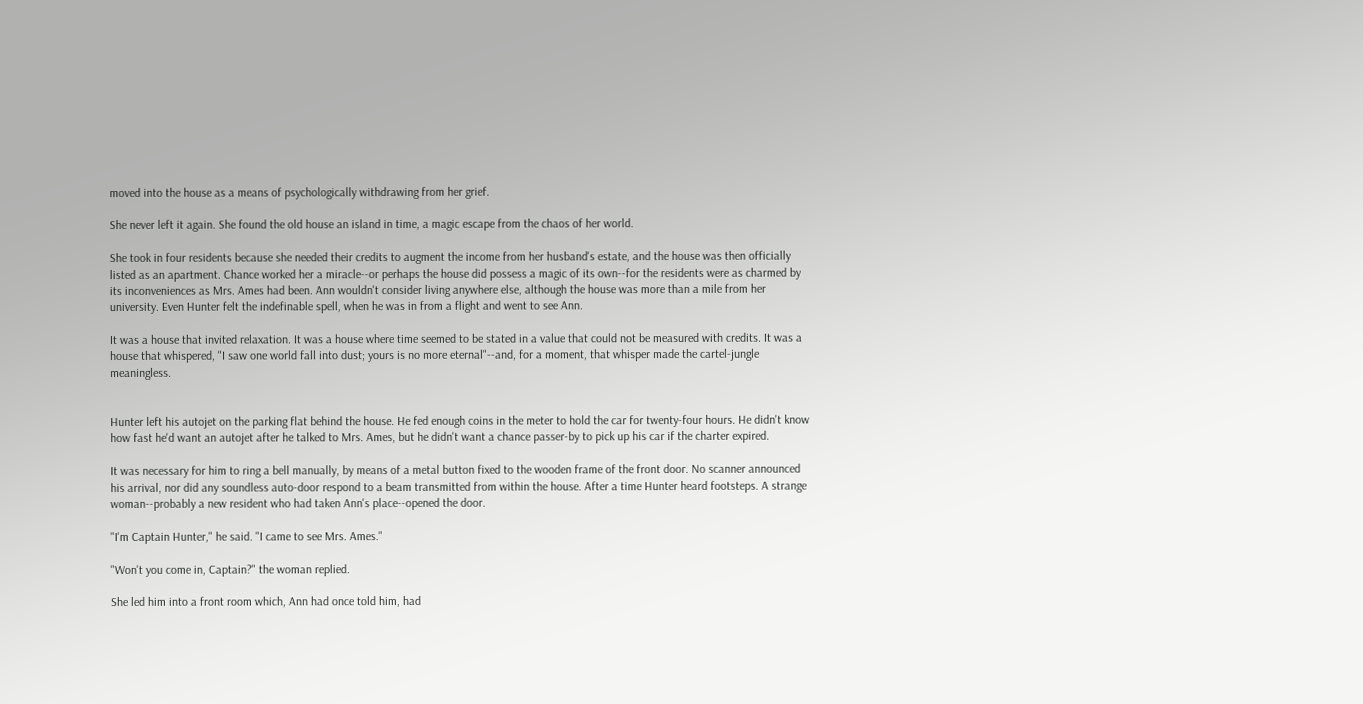moved into the house as a means of psychologically withdrawing from her grief.

She never left it again. She found the old house an island in time, a magic escape from the chaos of her world.

She took in four residents because she needed their credits to augment the income from her husband's estate, and the house was then officially listed as an apartment. Chance worked her a miracle--or perhaps the house did possess a magic of its own--for the residents were as charmed by its inconveniences as Mrs. Ames had been. Ann wouldn't consider living anywhere else, although the house was more than a mile from her university. Even Hunter felt the indefinable spell, when he was in from a flight and went to see Ann.

It was a house that invited relaxation. It was a house where time seemed to be stated in a value that could not be measured with credits. It was a house that whispered, "I saw one world fall into dust; yours is no more eternal"--and, for a moment, that whisper made the cartel-jungle meaningless.


Hunter left his autojet on the parking flat behind the house. He fed enough coins in the meter to hold the car for twenty-four hours. He didn't know how fast he'd want an autojet after he talked to Mrs. Ames, but he didn't want a chance passer-by to pick up his car if the charter expired.

It was necessary for him to ring a bell manually, by means of a metal button fixed to the wooden frame of the front door. No scanner announced his arrival, nor did any soundless auto-door respond to a beam transmitted from within the house. After a time Hunter heard footsteps. A strange woman--probably a new resident who had taken Ann's place--opened the door.

"I'm Captain Hunter," he said. "I came to see Mrs. Ames."

"Won't you come in, Captain?" the woman replied.

She led him into a front room which, Ann had once told him, had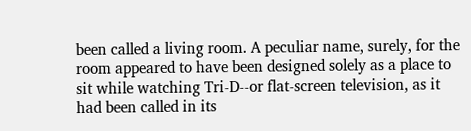been called a living room. A peculiar name, surely, for the room appeared to have been designed solely as a place to sit while watching Tri-D--or flat-screen television, as it had been called in its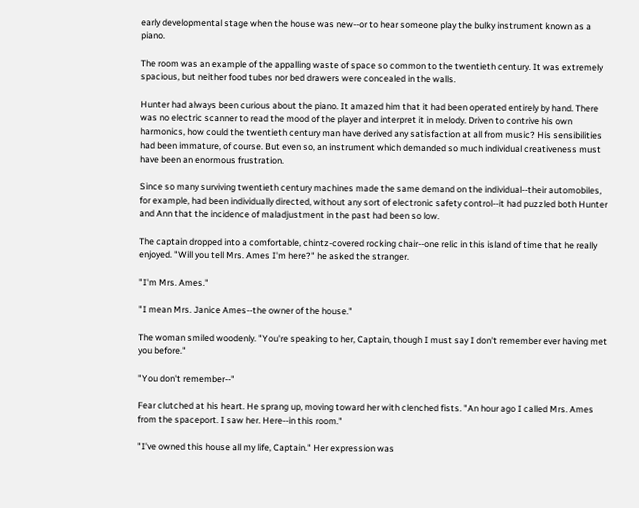early developmental stage when the house was new--or to hear someone play the bulky instrument known as a piano.

The room was an example of the appalling waste of space so common to the twentieth century. It was extremely spacious, but neither food tubes nor bed drawers were concealed in the walls.

Hunter had always been curious about the piano. It amazed him that it had been operated entirely by hand. There was no electric scanner to read the mood of the player and interpret it in melody. Driven to contrive his own harmonics, how could the twentieth century man have derived any satisfaction at all from music? His sensibilities had been immature, of course. But even so, an instrument which demanded so much individual creativeness must have been an enormous frustration.

Since so many surviving twentieth century machines made the same demand on the individual--their automobiles, for example, had been individually directed, without any sort of electronic safety control--it had puzzled both Hunter and Ann that the incidence of maladjustment in the past had been so low.

The captain dropped into a comfortable, chintz-covered rocking chair--one relic in this island of time that he really enjoyed. "Will you tell Mrs. Ames I'm here?" he asked the stranger.

"I'm Mrs. Ames."

"I mean Mrs. Janice Ames--the owner of the house."

The woman smiled woodenly. "You're speaking to her, Captain, though I must say I don't remember ever having met you before."

"You don't remember--"

Fear clutched at his heart. He sprang up, moving toward her with clenched fists. "An hour ago I called Mrs. Ames from the spaceport. I saw her. Here--in this room."

"I've owned this house all my life, Captain." Her expression was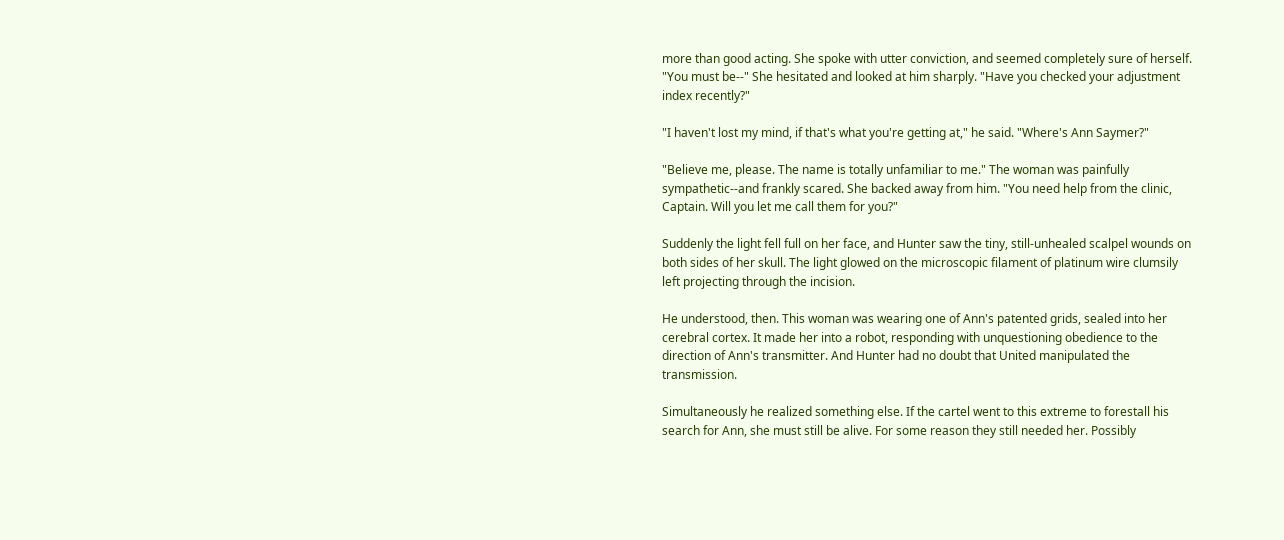more than good acting. She spoke with utter conviction, and seemed completely sure of herself. "You must be--" She hesitated and looked at him sharply. "Have you checked your adjustment index recently?"

"I haven't lost my mind, if that's what you're getting at," he said. "Where's Ann Saymer?"

"Believe me, please. The name is totally unfamiliar to me." The woman was painfully sympathetic--and frankly scared. She backed away from him. "You need help from the clinic, Captain. Will you let me call them for you?"

Suddenly the light fell full on her face, and Hunter saw the tiny, still-unhealed scalpel wounds on both sides of her skull. The light glowed on the microscopic filament of platinum wire clumsily left projecting through the incision.

He understood, then. This woman was wearing one of Ann's patented grids, sealed into her cerebral cortex. It made her into a robot, responding with unquestioning obedience to the direction of Ann's transmitter. And Hunter had no doubt that United manipulated the transmission.

Simultaneously he realized something else. If the cartel went to this extreme to forestall his search for Ann, she must still be alive. For some reason they still needed her. Possibly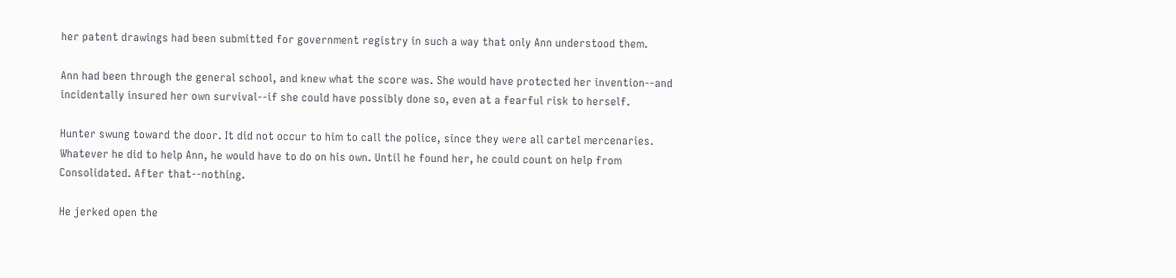her patent drawings had been submitted for government registry in such a way that only Ann understood them.

Ann had been through the general school, and knew what the score was. She would have protected her invention--and incidentally insured her own survival--if she could have possibly done so, even at a fearful risk to herself.

Hunter swung toward the door. It did not occur to him to call the police, since they were all cartel mercenaries. Whatever he did to help Ann, he would have to do on his own. Until he found her, he could count on help from Consolidated. After that--nothing.

He jerked open the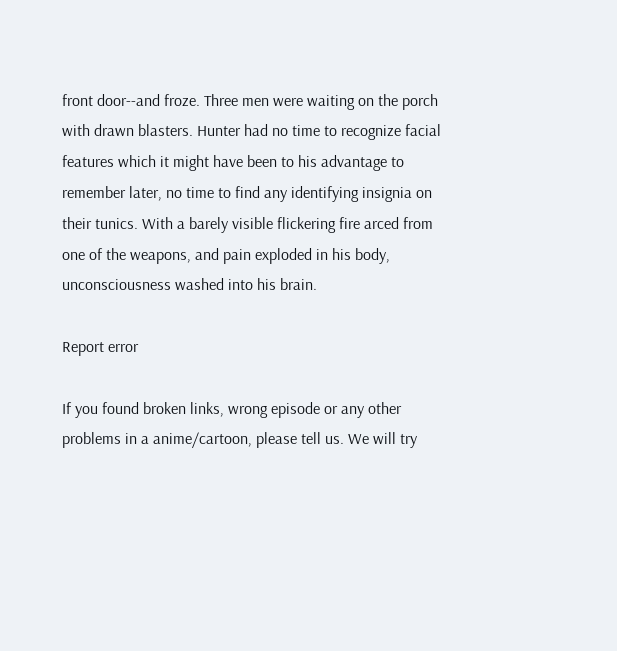front door--and froze. Three men were waiting on the porch with drawn blasters. Hunter had no time to recognize facial features which it might have been to his advantage to remember later, no time to find any identifying insignia on their tunics. With a barely visible flickering fire arced from one of the weapons, and pain exploded in his body, unconsciousness washed into his brain.

Report error

If you found broken links, wrong episode or any other problems in a anime/cartoon, please tell us. We will try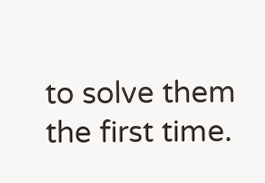to solve them the first time.